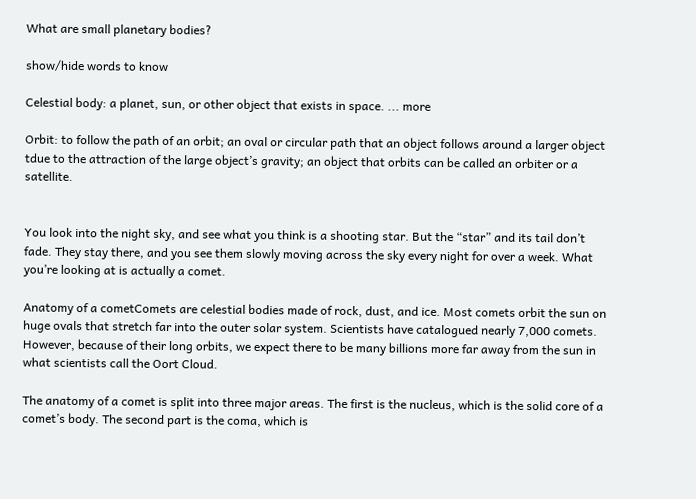What are small planetary bodies?

show/hide words to know

Celestial body: a planet, sun, or other object that exists in space. ... more

Orbit: to follow the path of an orbit; an oval or circular path that an object follows around a larger object tdue to the attraction of the large object’s gravity; an object that orbits can be called an orbiter or a satellite.


You look into the night sky, and see what you think is a shooting star. But the “star” and its tail don’t fade. They stay there, and you see them slowly moving across the sky every night for over a week. What you’re looking at is actually a comet.

Anatomy of a cometComets are celestial bodies made of rock, dust, and ice. Most comets orbit the sun on huge ovals that stretch far into the outer solar system. Scientists have catalogued nearly 7,000 comets. However, because of their long orbits, we expect there to be many billions more far away from the sun in what scientists call the Oort Cloud.

The anatomy of a comet is split into three major areas. The first is the nucleus, which is the solid core of a comet’s body. The second part is the coma, which is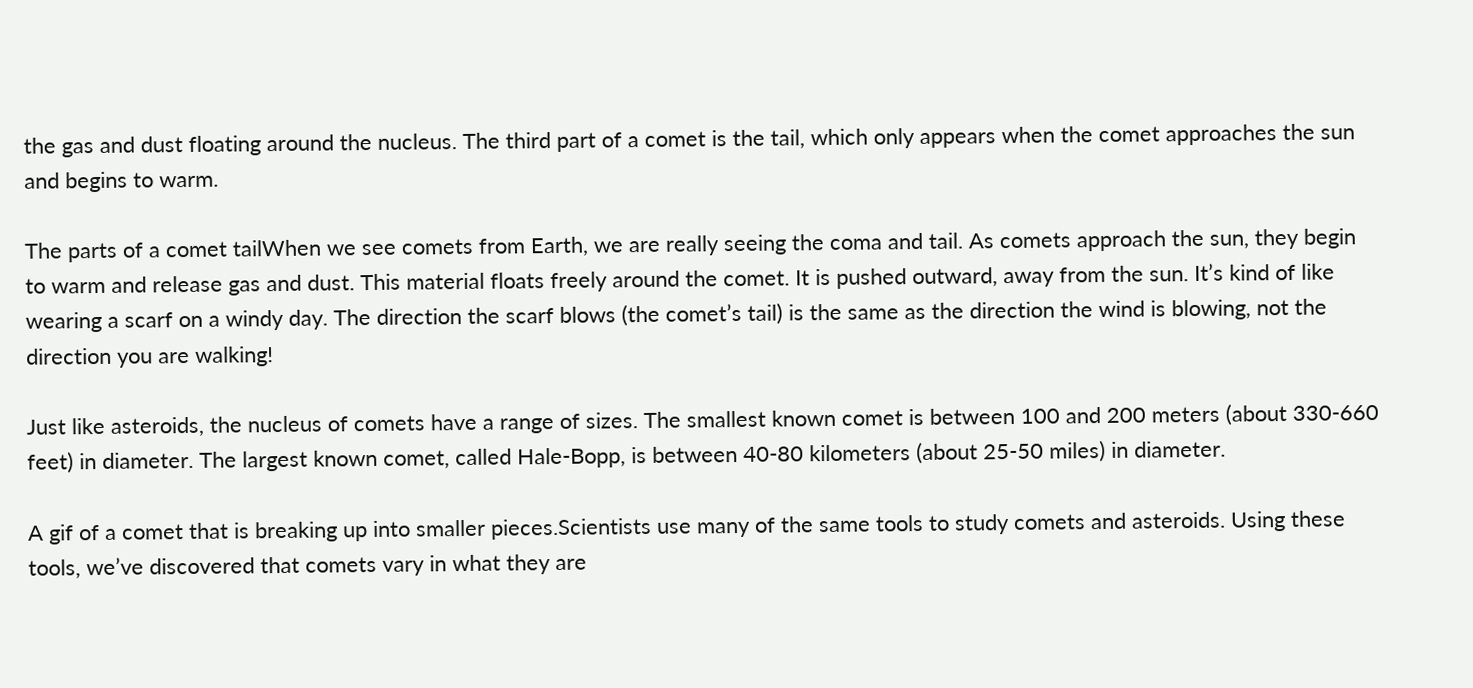the gas and dust floating around the nucleus. The third part of a comet is the tail, which only appears when the comet approaches the sun and begins to warm.

The parts of a comet tailWhen we see comets from Earth, we are really seeing the coma and tail. As comets approach the sun, they begin to warm and release gas and dust. This material floats freely around the comet. It is pushed outward, away from the sun. It’s kind of like wearing a scarf on a windy day. The direction the scarf blows (the comet’s tail) is the same as the direction the wind is blowing, not the direction you are walking!

Just like asteroids, the nucleus of comets have a range of sizes. The smallest known comet is between 100 and 200 meters (about 330-660 feet) in diameter. The largest known comet, called Hale-Bopp, is between 40-80 kilometers (about 25-50 miles) in diameter.

A gif of a comet that is breaking up into smaller pieces.Scientists use many of the same tools to study comets and asteroids. Using these tools, we’ve discovered that comets vary in what they are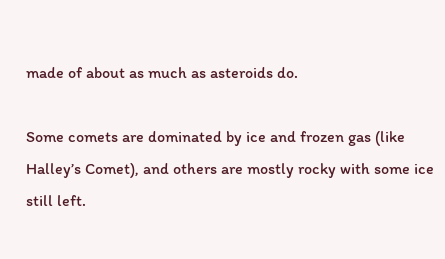made of about as much as asteroids do.

Some comets are dominated by ice and frozen gas (like Halley’s Comet), and others are mostly rocky with some ice still left.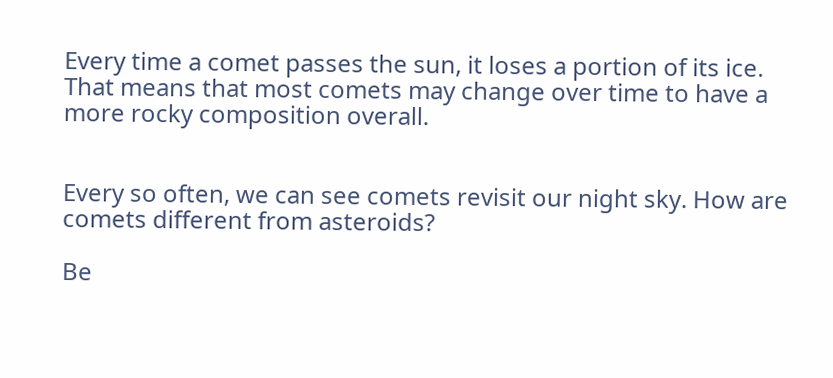Every time a comet passes the sun, it loses a portion of its ice. That means that most comets may change over time to have a more rocky composition overall.


Every so often, we can see comets revisit our night sky. How are comets different from asteroids?

Be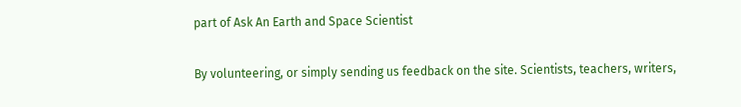part of Ask An Earth and Space Scientist

By volunteering, or simply sending us feedback on the site. Scientists, teachers, writers,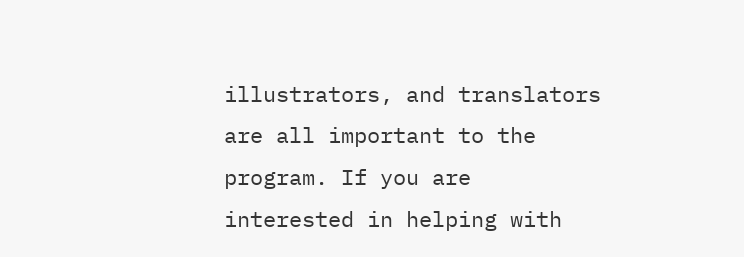illustrators, and translators are all important to the program. If you are interested in helping with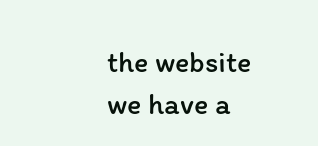the website we have a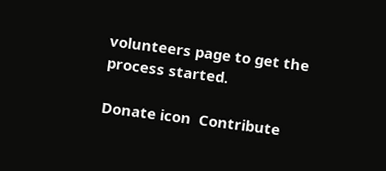volunteers page to get the process started.

Donate icon  Contribute